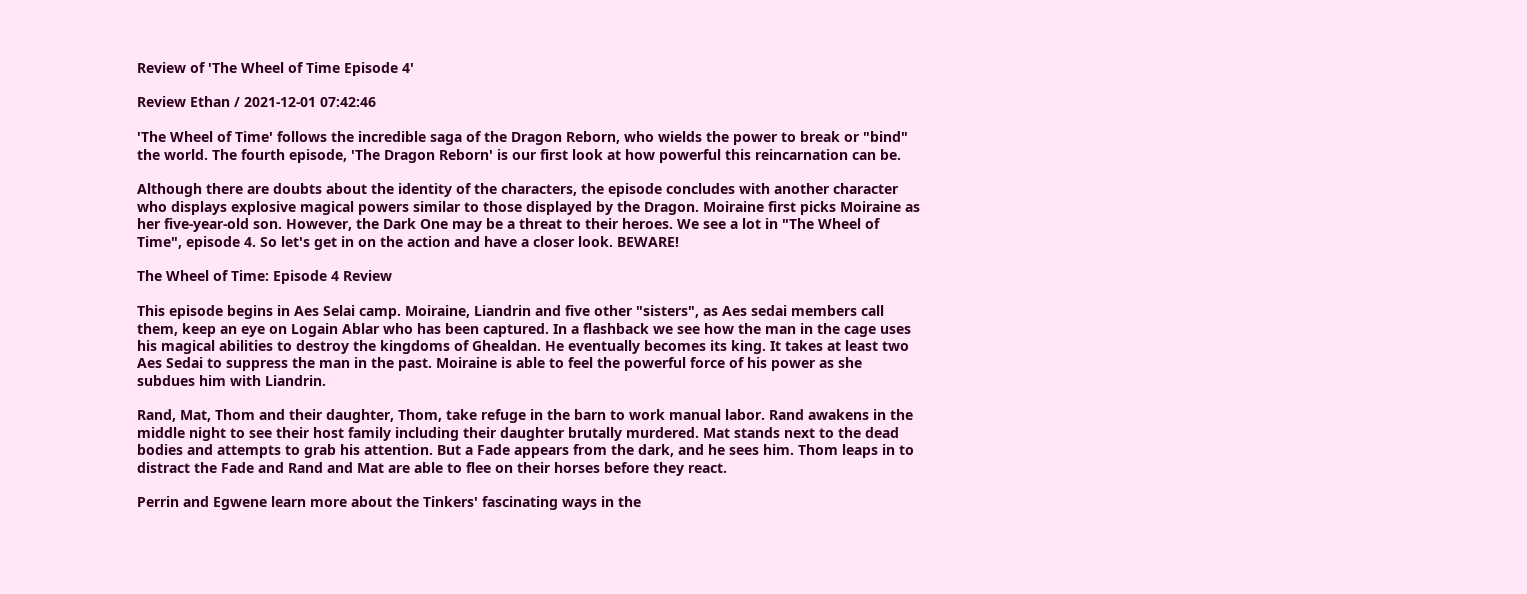Review of 'The Wheel of Time Episode 4'

Review Ethan / 2021-12-01 07:42:46

'The Wheel of Time' follows the incredible saga of the Dragon Reborn, who wields the power to break or "bind" the world. The fourth episode, 'The Dragon Reborn' is our first look at how powerful this reincarnation can be.

Although there are doubts about the identity of the characters, the episode concludes with another character who displays explosive magical powers similar to those displayed by the Dragon. Moiraine first picks Moiraine as her five-year-old son. However, the Dark One may be a threat to their heroes. We see a lot in "The Wheel of Time", episode 4. So let's get in on the action and have a closer look. BEWARE!

The Wheel of Time: Episode 4 Review

This episode begins in Aes Selai camp. Moiraine, Liandrin and five other "sisters", as Aes sedai members call them, keep an eye on Logain Ablar who has been captured. In a flashback we see how the man in the cage uses his magical abilities to destroy the kingdoms of Ghealdan. He eventually becomes its king. It takes at least two Aes Sedai to suppress the man in the past. Moiraine is able to feel the powerful force of his power as she subdues him with Liandrin.

Rand, Mat, Thom and their daughter, Thom, take refuge in the barn to work manual labor. Rand awakens in the middle night to see their host family including their daughter brutally murdered. Mat stands next to the dead bodies and attempts to grab his attention. But a Fade appears from the dark, and he sees him. Thom leaps in to distract the Fade and Rand and Mat are able to flee on their horses before they react.

Perrin and Egwene learn more about the Tinkers' fascinating ways in the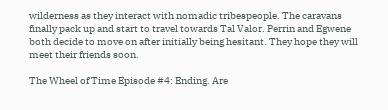wilderness as they interact with nomadic tribespeople. The caravans finally pack up and start to travel towards Tal Valor. Perrin and Egwene both decide to move on after initially being hesitant. They hope they will meet their friends soon.

The Wheel of Time Episode #4: Ending. Are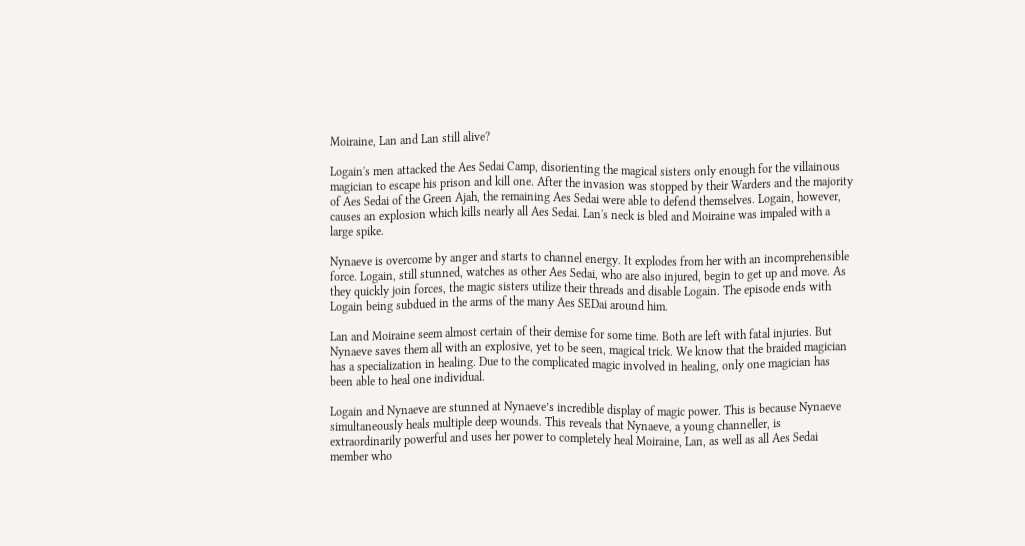Moiraine, Lan and Lan still alive?

Logain's men attacked the Aes Sedai Camp, disorienting the magical sisters only enough for the villainous magician to escape his prison and kill one. After the invasion was stopped by their Warders and the majority of Aes Sedai of the Green Ajah, the remaining Aes Sedai were able to defend themselves. Logain, however, causes an explosion which kills nearly all Aes Sedai. Lan's neck is bled and Moiraine was impaled with a large spike.

Nynaeve is overcome by anger and starts to channel energy. It explodes from her with an incomprehensible force. Logain, still stunned, watches as other Aes Sedai, who are also injured, begin to get up and move. As they quickly join forces, the magic sisters utilize their threads and disable Logain. The episode ends with Logain being subdued in the arms of the many Aes SEDai around him.

Lan and Moiraine seem almost certain of their demise for some time. Both are left with fatal injuries. But Nynaeve saves them all with an explosive, yet to be seen, magical trick. We know that the braided magician has a specialization in healing. Due to the complicated magic involved in healing, only one magician has been able to heal one individual.

Logain and Nynaeve are stunned at Nynaeve’s incredible display of magic power. This is because Nynaeve simultaneously heals multiple deep wounds. This reveals that Nynaeve, a young channeller, is extraordinarily powerful and uses her power to completely heal Moiraine, Lan, as well as all Aes Sedai member who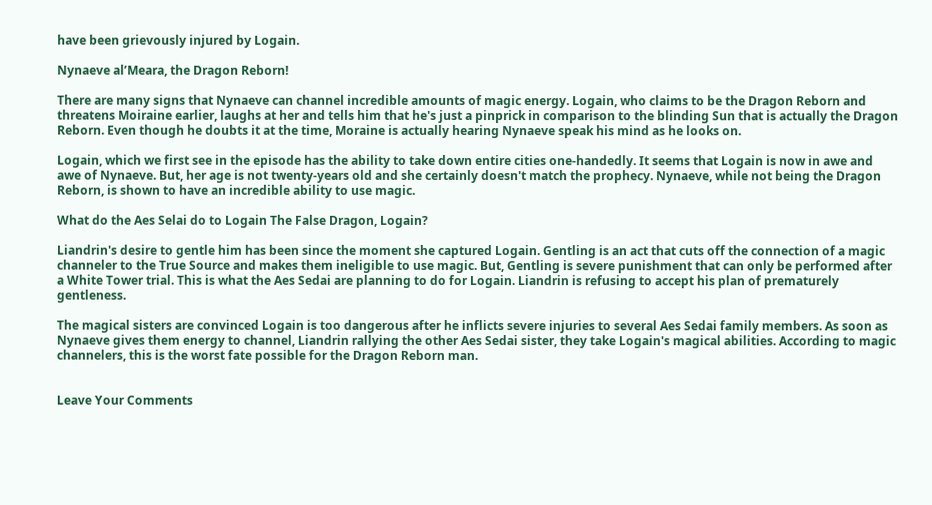have been grievously injured by Logain.

Nynaeve al’Meara, the Dragon Reborn!

There are many signs that Nynaeve can channel incredible amounts of magic energy. Logain, who claims to be the Dragon Reborn and threatens Moiraine earlier, laughs at her and tells him that he's just a pinprick in comparison to the blinding Sun that is actually the Dragon Reborn. Even though he doubts it at the time, Moraine is actually hearing Nynaeve speak his mind as he looks on.

Logain, which we first see in the episode has the ability to take down entire cities one-handedly. It seems that Logain is now in awe and awe of Nynaeve. But, her age is not twenty-years old and she certainly doesn't match the prophecy. Nynaeve, while not being the Dragon Reborn, is shown to have an incredible ability to use magic.

What do the Aes Selai do to Logain The False Dragon, Logain?

Liandrin's desire to gentle him has been since the moment she captured Logain. Gentling is an act that cuts off the connection of a magic channeler to the True Source and makes them ineligible to use magic. But, Gentling is severe punishment that can only be performed after a White Tower trial. This is what the Aes Sedai are planning to do for Logain. Liandrin is refusing to accept his plan of prematurely gentleness.

The magical sisters are convinced Logain is too dangerous after he inflicts severe injuries to several Aes Sedai family members. As soon as Nynaeve gives them energy to channel, Liandrin rallying the other Aes Sedai sister, they take Logain's magical abilities. According to magic channelers, this is the worst fate possible for the Dragon Reborn man.


Leave Your Comments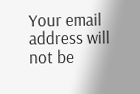Your email address will not be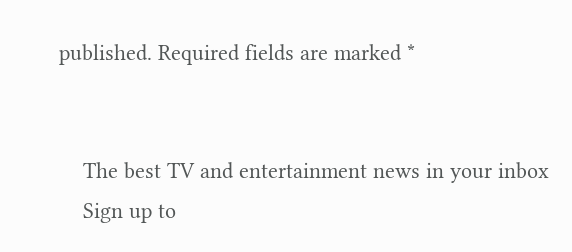published. Required fields are marked *


    The best TV and entertainment news in your inbox
    Sign up to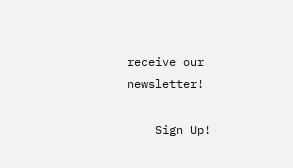receive our newsletter!

    Sign Up!